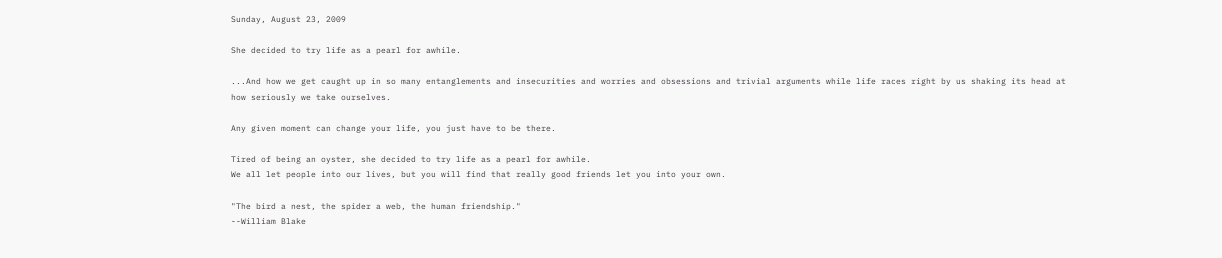Sunday, August 23, 2009

She decided to try life as a pearl for awhile.

...And how we get caught up in so many entanglements and insecurities and worries and obsessions and trivial arguments while life races right by us shaking its head at how seriously we take ourselves.

Any given moment can change your life, you just have to be there.

Tired of being an oyster, she decided to try life as a pearl for awhile.
We all let people into our lives, but you will find that really good friends let you into your own.

"The bird a nest, the spider a web, the human friendship."
--William Blake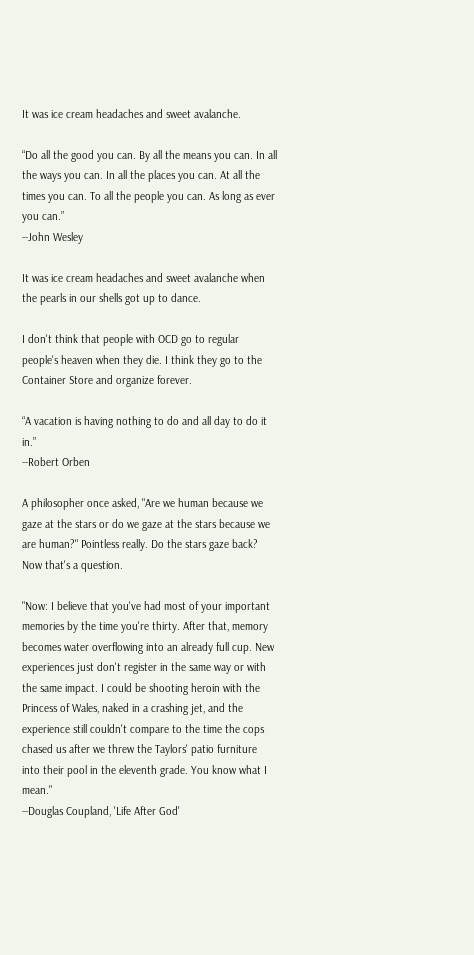It was ice cream headaches and sweet avalanche.

“Do all the good you can. By all the means you can. In all the ways you can. In all the places you can. At all the times you can. To all the people you can. As long as ever you can.”
--John Wesley

It was ice cream headaches and sweet avalanche when the pearls in our shells got up to dance.

I don't think that people with OCD go to regular people's heaven when they die. I think they go to the Container Store and organize forever.

“A vacation is having nothing to do and all day to do it in.”
--Robert Orben

A philosopher once asked, "Are we human because we gaze at the stars or do we gaze at the stars because we are human?" Pointless really. Do the stars gaze back? Now that's a question.

"Now: I believe that you've had most of your important memories by the time you're thirty. After that, memory becomes water overflowing into an already full cup. New experiences just don't register in the same way or with the same impact. I could be shooting heroin with the Princess of Wales, naked in a crashing jet, and the experience still couldn't compare to the time the cops chased us after we threw the Taylors' patio furniture into their pool in the eleventh grade. You know what I mean."
--Douglas Coupland, 'Life After God'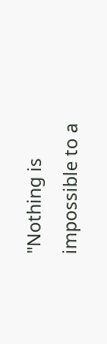"Nothing is impossible to a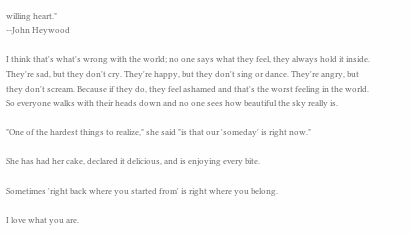willing heart."
--John Heywood

I think that's what's wrong with the world; no one says what they feel, they always hold it inside. They're sad, but they don't cry. They're happy, but they don't sing or dance. They're angry, but they don't scream. Because if they do, they feel ashamed and that's the worst feeling in the world. So everyone walks with their heads down and no one sees how beautiful the sky really is.

"One of the hardest things to realize," she said "is that our 'someday' is right now."

She has had her cake, declared it delicious, and is enjoying every bite.

Sometimes 'right back where you started from' is right where you belong.

I love what you are.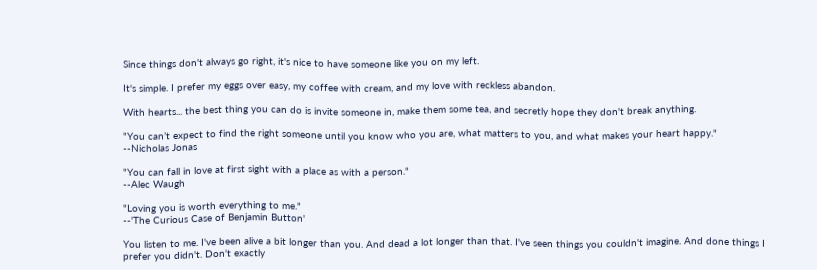Since things don't always go right, it's nice to have someone like you on my left.

It's simple. I prefer my eggs over easy, my coffee with cream, and my love with reckless abandon.

With hearts... the best thing you can do is invite someone in, make them some tea, and secretly hope they don't break anything.

"You can’t expect to find the right someone until you know who you are, what matters to you, and what makes your heart happy."
--Nicholas Jonas

"You can fall in love at first sight with a place as with a person."
--Alec Waugh

"Loving you is worth everything to me."
--'The Curious Case of Benjamin Button'

You listen to me. I've been alive a bit longer than you. And dead a lot longer than that. I've seen things you couldn't imagine. And done things I prefer you didn't. Don't exactly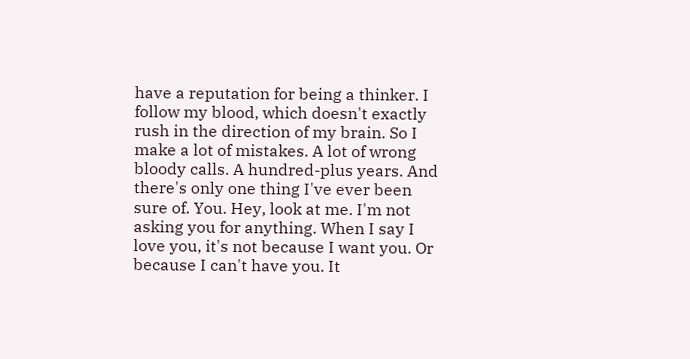have a reputation for being a thinker. I follow my blood, which doesn't exactly rush in the direction of my brain. So I make a lot of mistakes. A lot of wrong bloody calls. A hundred-plus years. And there's only one thing I've ever been sure of. You. Hey, look at me. I'm not asking you for anything. When I say I love you, it's not because I want you. Or because I can't have you. It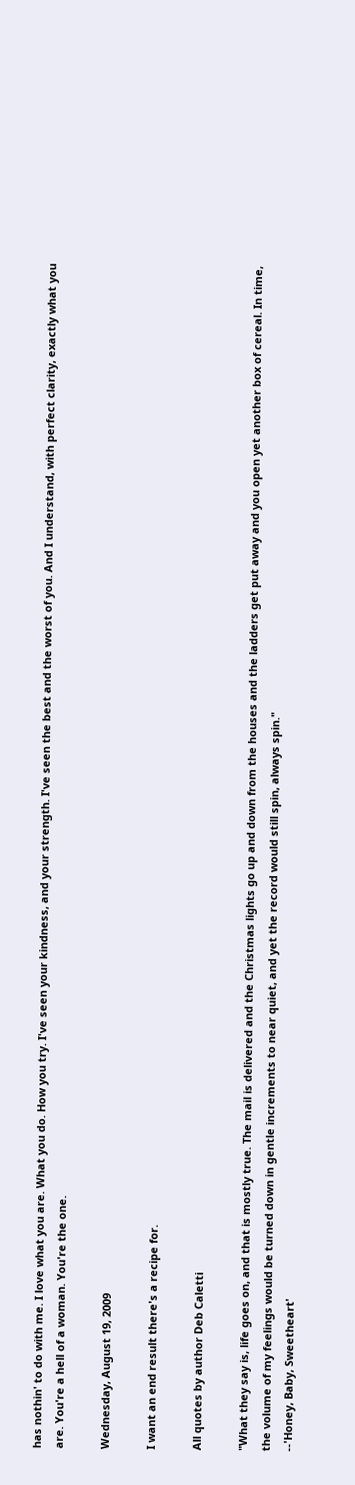has nothin' to do with me. I love what you are. What you do. How you try. I've seen your kindness, and your strength. I've seen the best and the worst of you. And I understand, with perfect clarity, exactly what you are. You're a hell of a woman. You're the one.

Wednesday, August 19, 2009

I want an end result there's a recipe for.

All quotes by author Deb Caletti

"What they say is, life goes on, and that is mostly true. The mail is delivered and the Christmas lights go up and down from the houses and the ladders get put away and you open yet another box of cereal. In time, the volume of my feelings would be turned down in gentle increments to near quiet, and yet the record would still spin, always spin."
--'Honey, Baby, Sweetheart'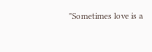"Sometimes love is a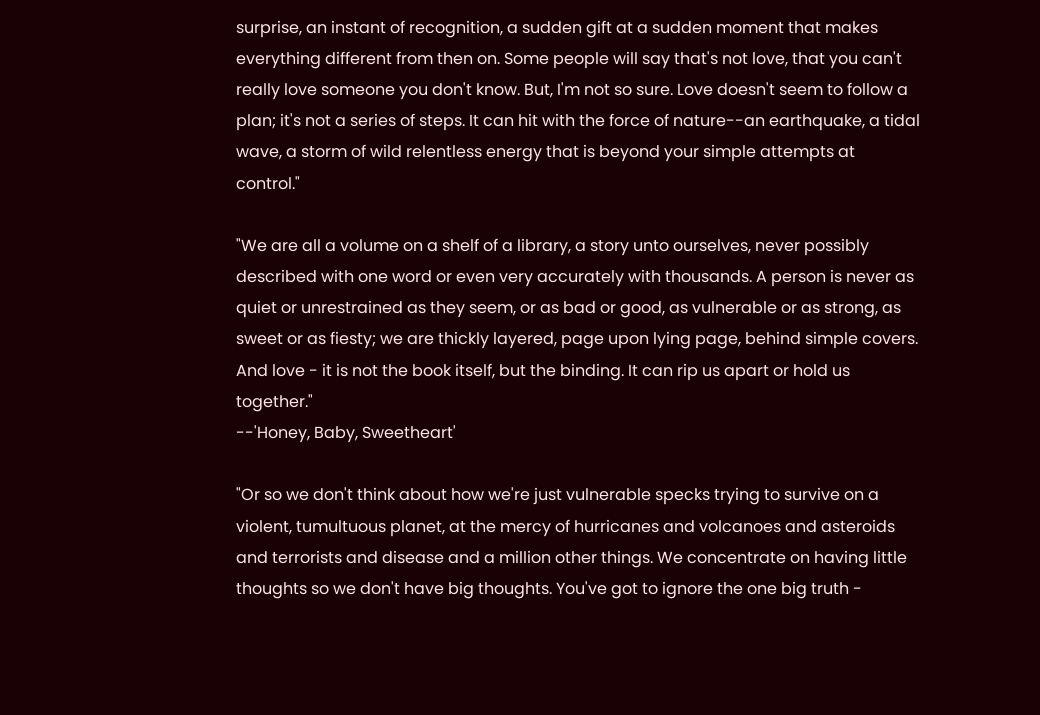surprise, an instant of recognition, a sudden gift at a sudden moment that makes everything different from then on. Some people will say that's not love, that you can't really love someone you don't know. But, I'm not so sure. Love doesn't seem to follow a plan; it's not a series of steps. It can hit with the force of nature--an earthquake, a tidal wave, a storm of wild relentless energy that is beyond your simple attempts at control."

"We are all a volume on a shelf of a library, a story unto ourselves, never possibly described with one word or even very accurately with thousands. A person is never as quiet or unrestrained as they seem, or as bad or good, as vulnerable or as strong, as sweet or as fiesty; we are thickly layered, page upon lying page, behind simple covers. And love - it is not the book itself, but the binding. It can rip us apart or hold us together."
--'Honey, Baby, Sweetheart'

"Or so we don't think about how we're just vulnerable specks trying to survive on a violent, tumultuous planet, at the mercy of hurricanes and volcanoes and asteroids and terrorists and disease and a million other things. We concentrate on having little thoughts so we don't have big thoughts. You've got to ignore the one big truth -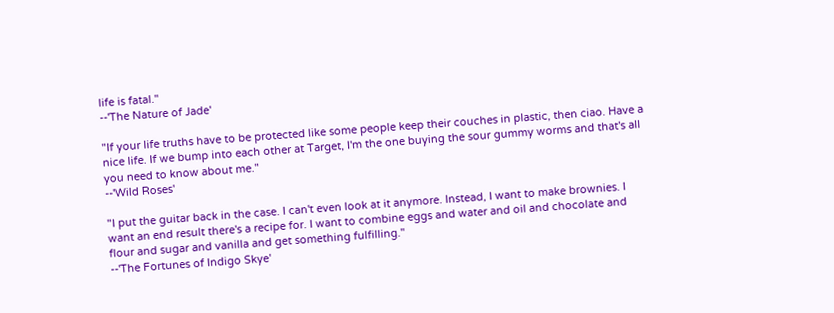life is fatal."
--'The Nature of Jade'

"If your life truths have to be protected like some people keep their couches in plastic, then ciao. Have a nice life. If we bump into each other at Target, I'm the one buying the sour gummy worms and that's all you need to know about me."
--'Wild Roses'

"I put the guitar back in the case. I can't even look at it anymore. Instead, I want to make brownies. I want an end result there's a recipe for. I want to combine eggs and water and oil and chocolate and flour and sugar and vanilla and get something fulfilling."
--'The Fortunes of Indigo Skye'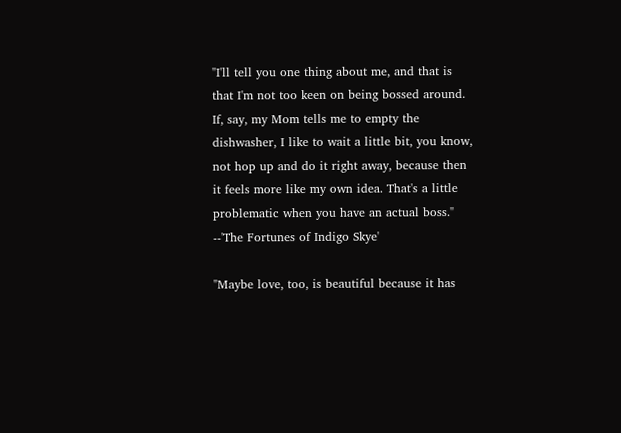"I'll tell you one thing about me, and that is that I'm not too keen on being bossed around. If, say, my Mom tells me to empty the dishwasher, I like to wait a little bit, you know, not hop up and do it right away, because then it feels more like my own idea. That's a little problematic when you have an actual boss."
--'The Fortunes of Indigo Skye'

"Maybe love, too, is beautiful because it has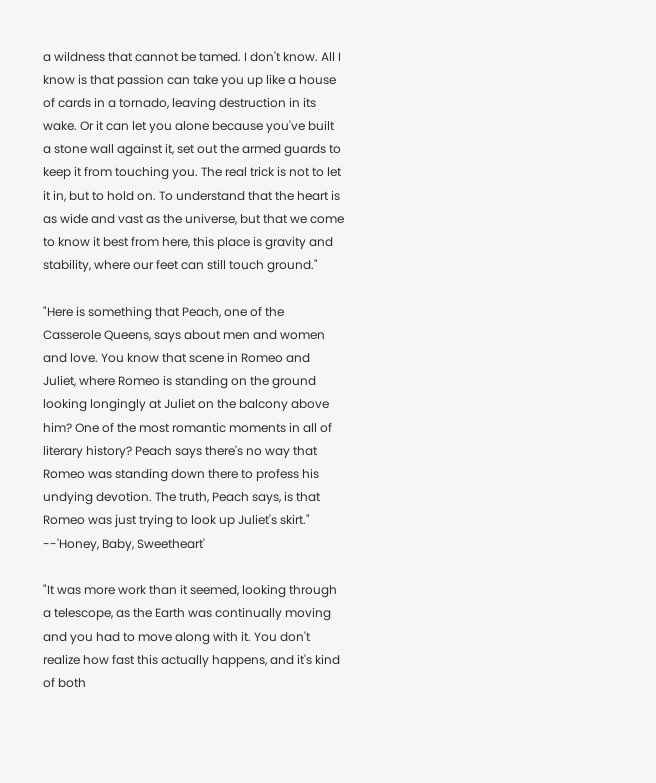a wildness that cannot be tamed. I don't know. All I know is that passion can take you up like a house of cards in a tornado, leaving destruction in its wake. Or it can let you alone because you've built a stone wall against it, set out the armed guards to keep it from touching you. The real trick is not to let it in, but to hold on. To understand that the heart is as wide and vast as the universe, but that we come to know it best from here, this place is gravity and stability, where our feet can still touch ground."

"Here is something that Peach, one of the Casserole Queens, says about men and women and love. You know that scene in Romeo and Juliet, where Romeo is standing on the ground looking longingly at Juliet on the balcony above him? One of the most romantic moments in all of literary history? Peach says there's no way that Romeo was standing down there to profess his undying devotion. The truth, Peach says, is that Romeo was just trying to look up Juliet's skirt."
--'Honey, Baby, Sweetheart'

"It was more work than it seemed, looking through a telescope, as the Earth was continually moving and you had to move along with it. You don't realize how fast this actually happens, and it's kind of both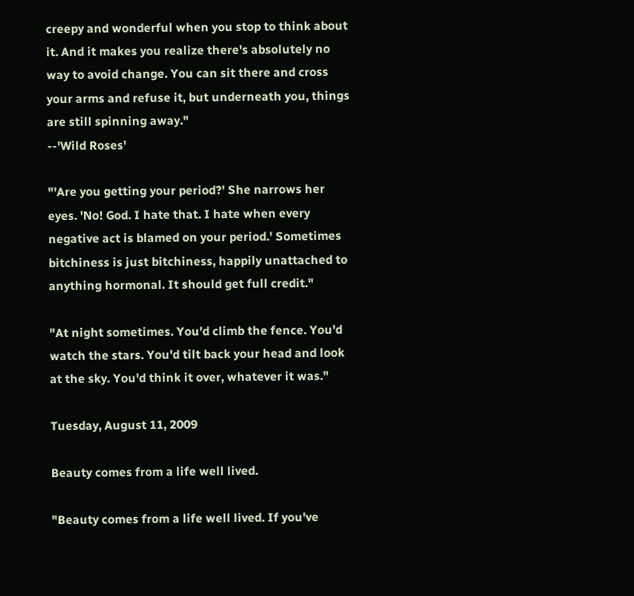creepy and wonderful when you stop to think about it. And it makes you realize there's absolutely no way to avoid change. You can sit there and cross your arms and refuse it, but underneath you, things are still spinning away."
--'Wild Roses'

"'Are you getting your period?' She narrows her eyes. 'No! God. I hate that. I hate when every negative act is blamed on your period.' Sometimes bitchiness is just bitchiness, happily unattached to anything hormonal. It should get full credit."

"At night sometimes. You'd climb the fence. You'd watch the stars. You'd tilt back your head and look at the sky. You'd think it over, whatever it was."

Tuesday, August 11, 2009

Beauty comes from a life well lived.

"Beauty comes from a life well lived. If you've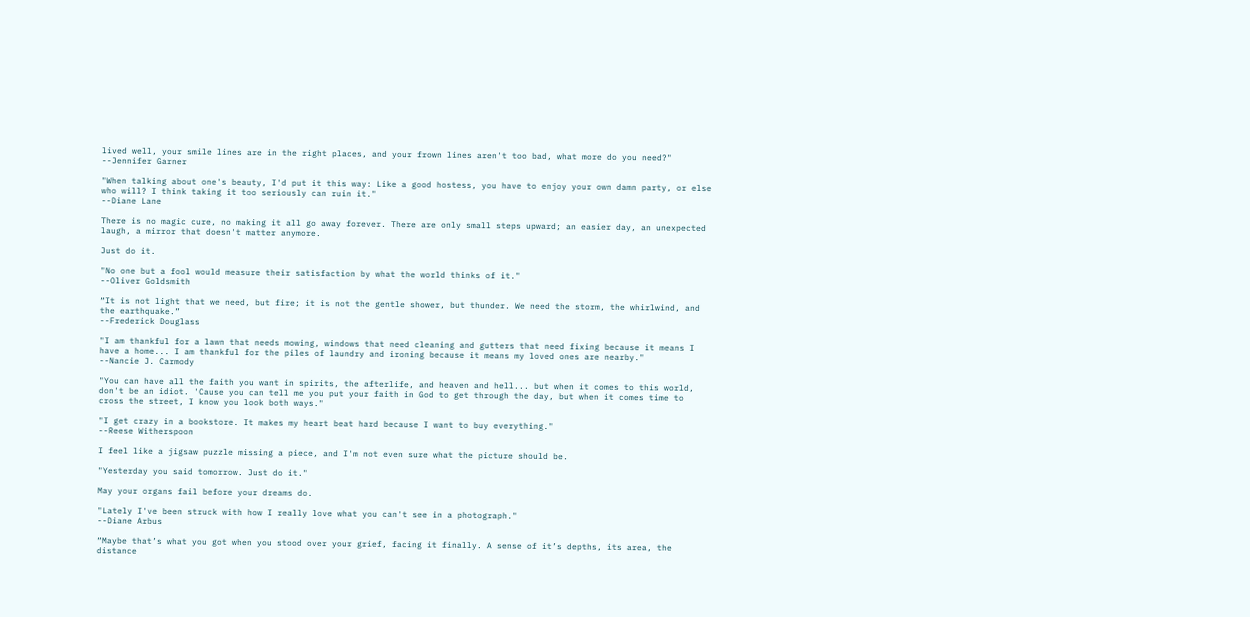lived well, your smile lines are in the right places, and your frown lines aren't too bad, what more do you need?"
--Jennifer Garner

"When talking about one's beauty, I'd put it this way: Like a good hostess, you have to enjoy your own damn party, or else who will? I think taking it too seriously can ruin it."
--Diane Lane

There is no magic cure, no making it all go away forever. There are only small steps upward; an easier day, an unexpected laugh, a mirror that doesn't matter anymore.

Just do it.

"No one but a fool would measure their satisfaction by what the world thinks of it."
--Oliver Goldsmith

“It is not light that we need, but fire; it is not the gentle shower, but thunder. We need the storm, the whirlwind, and the earthquake.”
--Frederick Douglass

"I am thankful for a lawn that needs mowing, windows that need cleaning and gutters that need fixing because it means I have a home... I am thankful for the piles of laundry and ironing because it means my loved ones are nearby."
--Nancie J. Carmody

"You can have all the faith you want in spirits, the afterlife, and heaven and hell... but when it comes to this world, don't be an idiot. 'Cause you can tell me you put your faith in God to get through the day, but when it comes time to cross the street, I know you look both ways."

"I get crazy in a bookstore. It makes my heart beat hard because I want to buy everything."
--Reese Witherspoon

I feel like a jigsaw puzzle missing a piece, and I'm not even sure what the picture should be.

"Yesterday you said tomorrow. Just do it."

May your organs fail before your dreams do.

"Lately I've been struck with how I really love what you can't see in a photograph."
--Diane Arbus

“Maybe that’s what you got when you stood over your grief, facing it finally. A sense of it’s depths, its area, the distance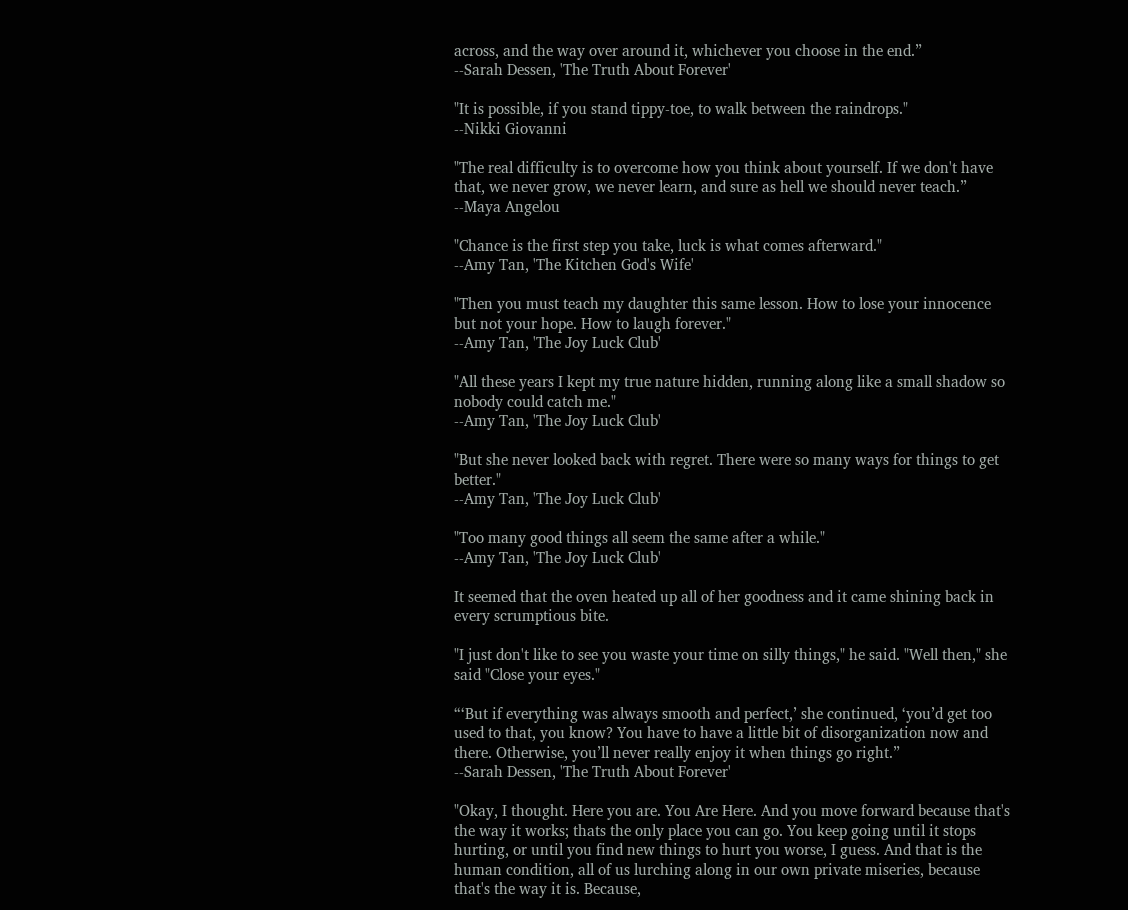across, and the way over around it, whichever you choose in the end.”
--Sarah Dessen, 'The Truth About Forever'

"It is possible, if you stand tippy-toe, to walk between the raindrops."
--Nikki Giovanni

"The real difficulty is to overcome how you think about yourself. If we don't have that, we never grow, we never learn, and sure as hell we should never teach.”
--Maya Angelou

"Chance is the first step you take, luck is what comes afterward."
--Amy Tan, 'The Kitchen God's Wife'

"Then you must teach my daughter this same lesson. How to lose your innocence but not your hope. How to laugh forever."
--Amy Tan, 'The Joy Luck Club'

"All these years I kept my true nature hidden, running along like a small shadow so nobody could catch me."
--Amy Tan, 'The Joy Luck Club'

"But she never looked back with regret. There were so many ways for things to get better."
--Amy Tan, 'The Joy Luck Club'

"Too many good things all seem the same after a while."
--Amy Tan, 'The Joy Luck Club'

It seemed that the oven heated up all of her goodness and it came shining back in every scrumptious bite.

"I just don't like to see you waste your time on silly things," he said. "Well then," she said "Close your eyes."

“‘But if everything was always smooth and perfect,’ she continued, ‘you’d get too used to that, you know? You have to have a little bit of disorganization now and there. Otherwise, you’ll never really enjoy it when things go right.”
--Sarah Dessen, 'The Truth About Forever'

"Okay, I thought. Here you are. You Are Here. And you move forward because that's the way it works; thats the only place you can go. You keep going until it stops hurting, or until you find new things to hurt you worse, I guess. And that is the human condition, all of us lurching along in our own private miseries, because that's the way it is. Because,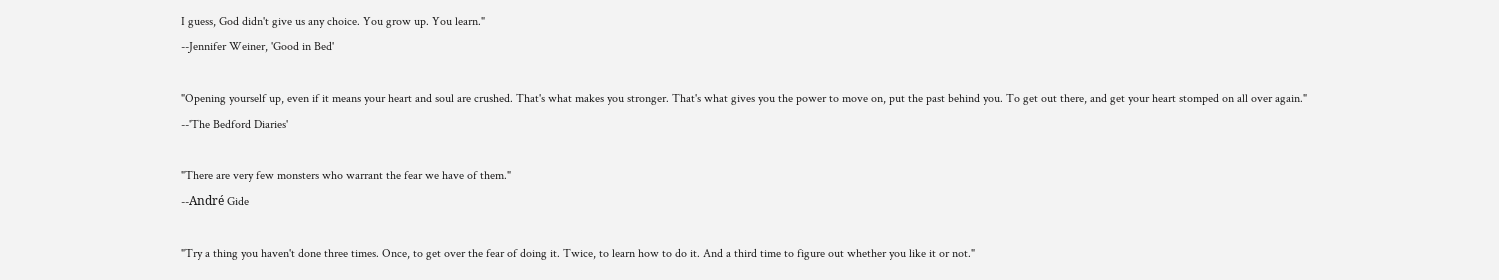I guess, God didn't give us any choice. You grow up. You learn."
--Jennifer Weiner, 'Good in Bed'

"Opening yourself up, even if it means your heart and soul are crushed. That's what makes you stronger. That's what gives you the power to move on, put the past behind you. To get out there, and get your heart stomped on all over again."
--'The Bedford Diaries'

"There are very few monsters who warrant the fear we have of them."
--André Gide

"Try a thing you haven't done three times. Once, to get over the fear of doing it. Twice, to learn how to do it. And a third time to figure out whether you like it or not."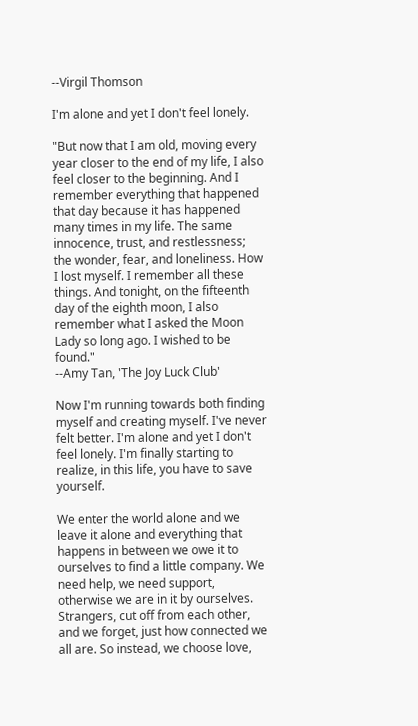--Virgil Thomson

I'm alone and yet I don't feel lonely.

"But now that I am old, moving every year closer to the end of my life, I also feel closer to the beginning. And I remember everything that happened that day because it has happened many times in my life. The same innocence, trust, and restlessness; the wonder, fear, and loneliness. How I lost myself. I remember all these things. And tonight, on the fifteenth day of the eighth moon, I also remember what I asked the Moon Lady so long ago. I wished to be found."
--Amy Tan, 'The Joy Luck Club'

Now I'm running towards both finding myself and creating myself. I've never felt better. I'm alone and yet I don't feel lonely. I'm finally starting to realize, in this life, you have to save yourself.

We enter the world alone and we leave it alone and everything that happens in between we owe it to ourselves to find a little company. We need help, we need support, otherwise we are in it by ourselves. Strangers, cut off from each other, and we forget, just how connected we all are. So instead, we choose love,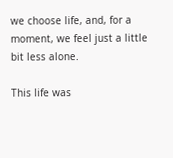we choose life, and, for a moment, we feel just a little bit less alone.

This life was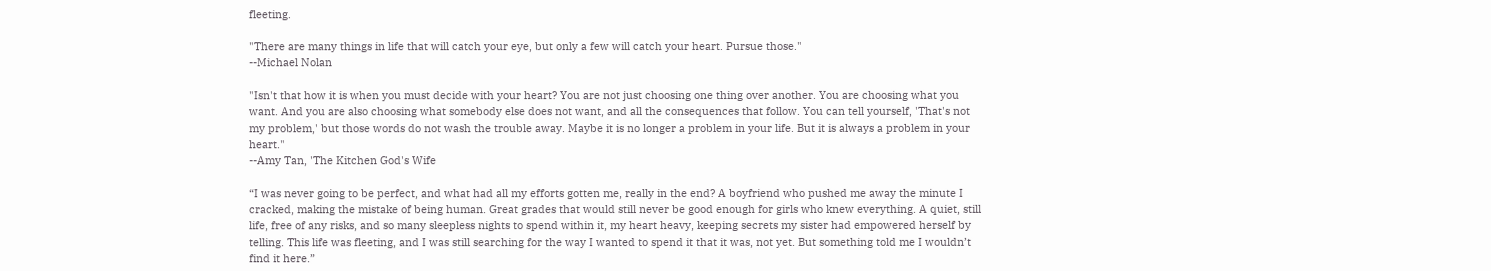fleeting.

"There are many things in life that will catch your eye, but only a few will catch your heart. Pursue those."
--Michael Nolan

"Isn't that how it is when you must decide with your heart? You are not just choosing one thing over another. You are choosing what you want. And you are also choosing what somebody else does not want, and all the consequences that follow. You can tell yourself, 'That's not my problem,' but those words do not wash the trouble away. Maybe it is no longer a problem in your life. But it is always a problem in your heart."
--Amy Tan, 'The Kitchen God's Wife

“I was never going to be perfect, and what had all my efforts gotten me, really in the end? A boyfriend who pushed me away the minute I cracked, making the mistake of being human. Great grades that would still never be good enough for girls who knew everything. A quiet, still life, free of any risks, and so many sleepless nights to spend within it, my heart heavy, keeping secrets my sister had empowered herself by telling. This life was fleeting, and I was still searching for the way I wanted to spend it that it was, not yet. But something told me I wouldn’t find it here.”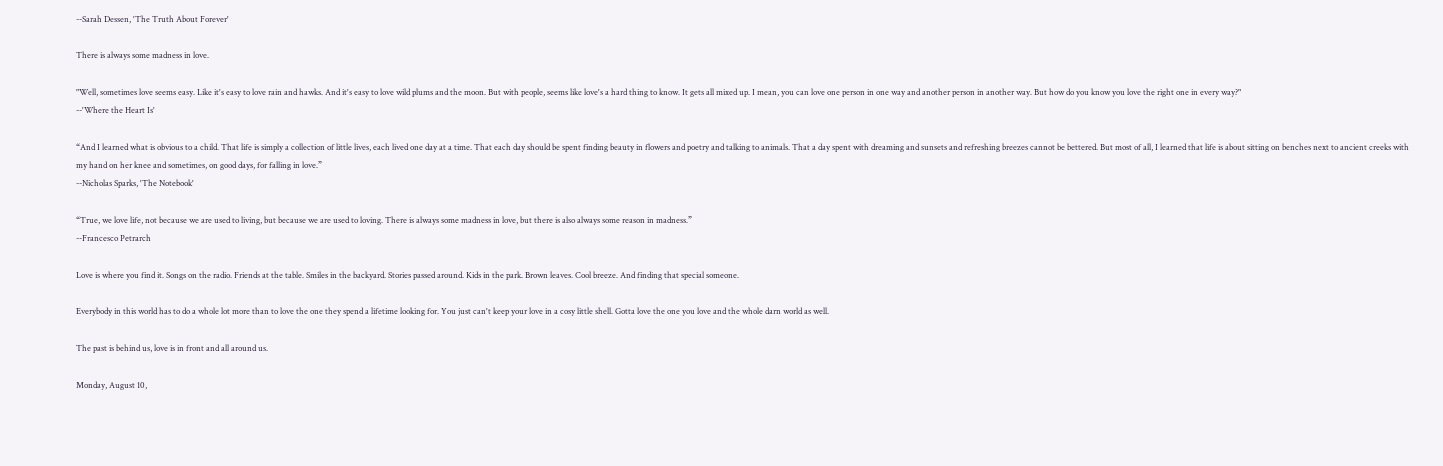--Sarah Dessen, 'The Truth About Forever'

There is always some madness in love.

"Well, sometimes love seems easy. Like it's easy to love rain and hawks. And it's easy to love wild plums and the moon. But with people, seems like love's a hard thing to know. It gets all mixed up. I mean, you can love one person in one way and another person in another way. But how do you know you love the right one in every way?"
--'Where the Heart Is'

“And I learned what is obvious to a child. That life is simply a collection of little lives, each lived one day at a time. That each day should be spent finding beauty in flowers and poetry and talking to animals. That a day spent with dreaming and sunsets and refreshing breezes cannot be bettered. But most of all, I learned that life is about sitting on benches next to ancient creeks with my hand on her knee and sometimes, on good days, for falling in love.”
--Nicholas Sparks, 'The Notebook'

“True, we love life, not because we are used to living, but because we are used to loving. There is always some madness in love, but there is also always some reason in madness.”
--Francesco Petrarch

Love is where you find it. Songs on the radio. Friends at the table. Smiles in the backyard. Stories passed around. Kids in the park. Brown leaves. Cool breeze. And finding that special someone.

Everybody in this world has to do a whole lot more than to love the one they spend a lifetime looking for. You just can't keep your love in a cosy little shell. Gotta love the one you love and the whole darn world as well.

The past is behind us, love is in front and all around us.

Monday, August 10,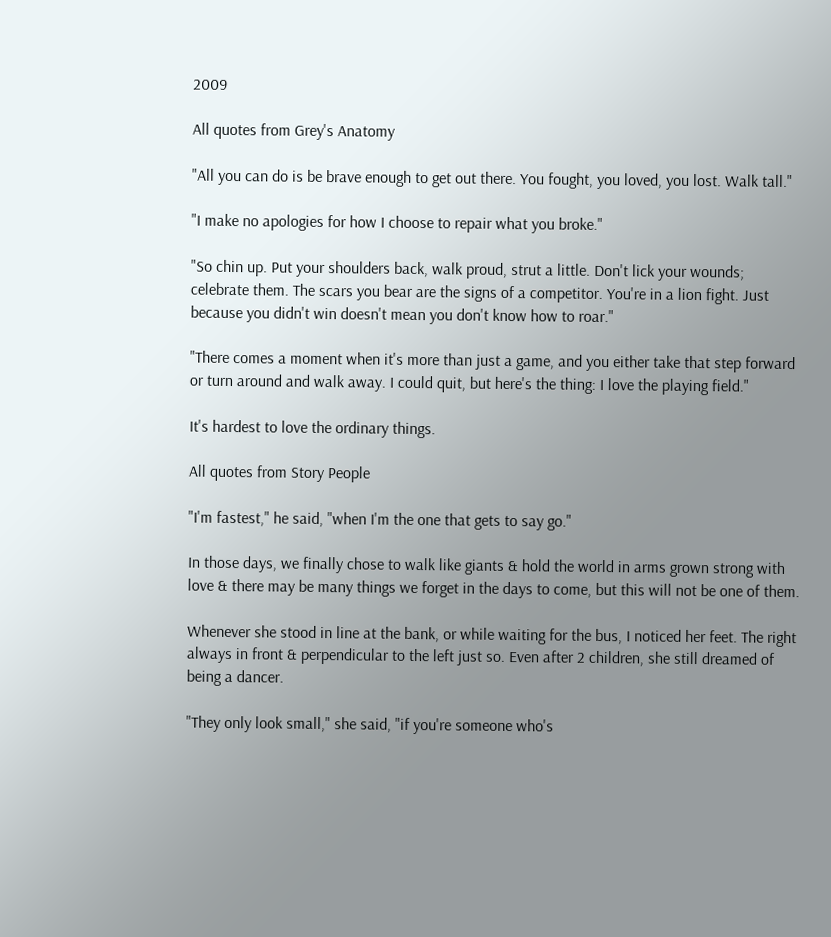2009

All quotes from Grey's Anatomy

"All you can do is be brave enough to get out there. You fought, you loved, you lost. Walk tall."

"I make no apologies for how I choose to repair what you broke."

"So chin up. Put your shoulders back, walk proud, strut a little. Don't lick your wounds; celebrate them. The scars you bear are the signs of a competitor. You're in a lion fight. Just because you didn't win doesn't mean you don't know how to roar."

"There comes a moment when it's more than just a game, and you either take that step forward or turn around and walk away. I could quit, but here's the thing: I love the playing field."

It's hardest to love the ordinary things.

All quotes from Story People

"I'm fastest," he said, "when I'm the one that gets to say go."

In those days, we finally chose to walk like giants & hold the world in arms grown strong with love & there may be many things we forget in the days to come, but this will not be one of them.

Whenever she stood in line at the bank, or while waiting for the bus, I noticed her feet. The right always in front & perpendicular to the left just so. Even after 2 children, she still dreamed of being a dancer.

"They only look small," she said, "if you're someone who's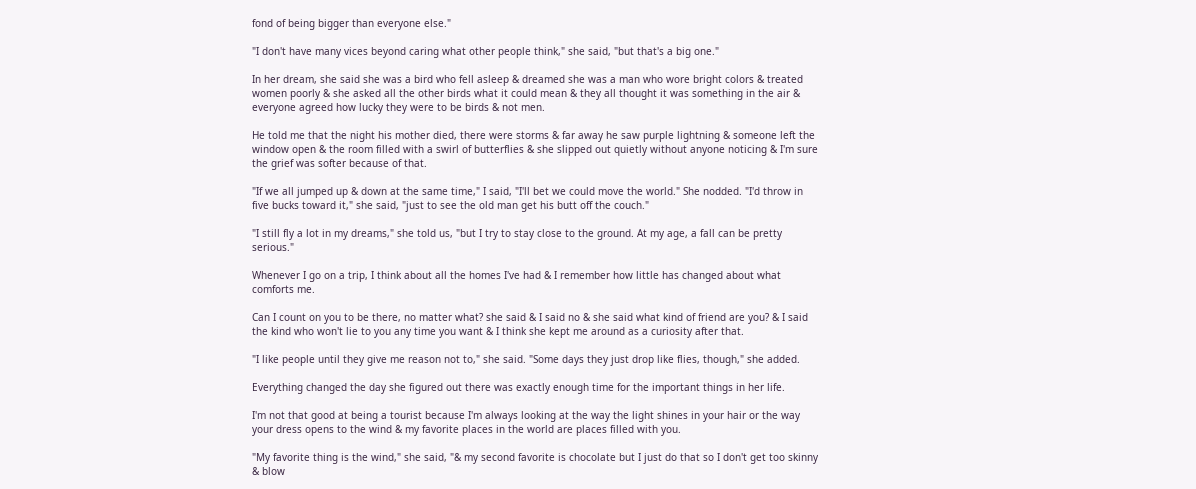fond of being bigger than everyone else."

"I don't have many vices beyond caring what other people think," she said, "but that's a big one."

In her dream, she said she was a bird who fell asleep & dreamed she was a man who wore bright colors & treated women poorly & she asked all the other birds what it could mean & they all thought it was something in the air & everyone agreed how lucky they were to be birds & not men.

He told me that the night his mother died, there were storms & far away he saw purple lightning & someone left the window open & the room filled with a swirl of butterflies & she slipped out quietly without anyone noticing & I'm sure the grief was softer because of that.

"If we all jumped up & down at the same time," I said, "I'll bet we could move the world." She nodded. "I'd throw in five bucks toward it," she said, "just to see the old man get his butt off the couch."

"I still fly a lot in my dreams," she told us, "but I try to stay close to the ground. At my age, a fall can be pretty serious."

Whenever I go on a trip, I think about all the homes I've had & I remember how little has changed about what comforts me.

Can I count on you to be there, no matter what? she said & I said no & she said what kind of friend are you? & I said the kind who won't lie to you any time you want & I think she kept me around as a curiosity after that.

"I like people until they give me reason not to," she said. "Some days they just drop like flies, though," she added.

Everything changed the day she figured out there was exactly enough time for the important things in her life.

I'm not that good at being a tourist because I'm always looking at the way the light shines in your hair or the way your dress opens to the wind & my favorite places in the world are places filled with you.

"My favorite thing is the wind," she said, "& my second favorite is chocolate but I just do that so I don't get too skinny & blow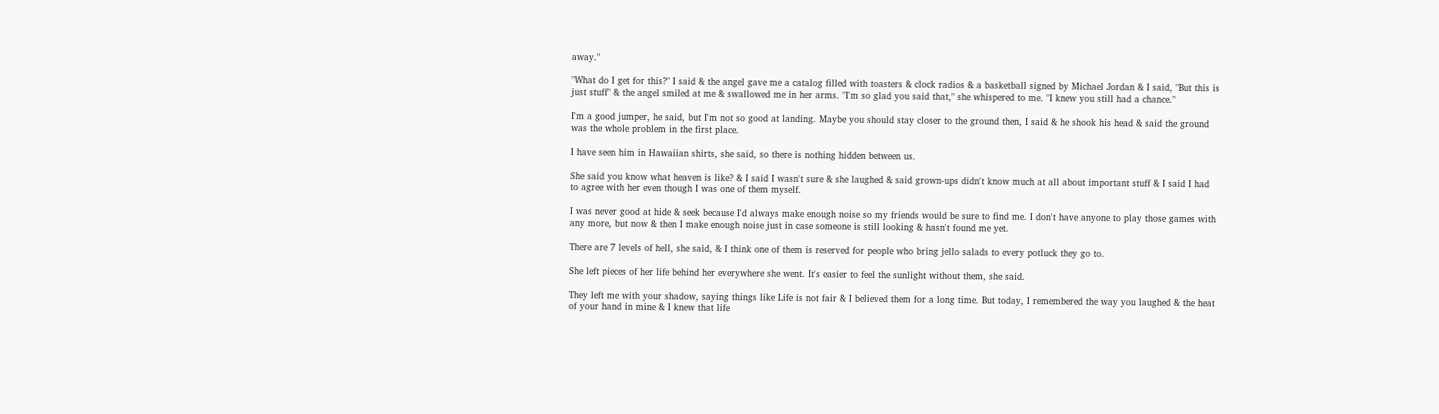away."

"What do I get for this?" I said & the angel gave me a catalog filled with toasters & clock radios & a basketball signed by Michael Jordan & I said, "But this is just stuff" & the angel smiled at me & swallowed me in her arms. "I'm so glad you said that," she whispered to me. "I knew you still had a chance."

I'm a good jumper, he said, but I'm not so good at landing. Maybe you should stay closer to the ground then, I said & he shook his head & said the ground was the whole problem in the first place.

I have seen him in Hawaiian shirts, she said, so there is nothing hidden between us.

She said you know what heaven is like? & I said I wasn't sure & she laughed & said grown-ups didn't know much at all about important stuff & I said I had to agree with her even though I was one of them myself.

I was never good at hide & seek because I'd always make enough noise so my friends would be sure to find me. I don't have anyone to play those games with any more, but now & then I make enough noise just in case someone is still looking & hasn't found me yet.

There are 7 levels of hell, she said, & I think one of them is reserved for people who bring jello salads to every potluck they go to.

She left pieces of her life behind her everywhere she went. It's easier to feel the sunlight without them, she said.

They left me with your shadow, saying things like Life is not fair & I believed them for a long time. But today, I remembered the way you laughed & the heat of your hand in mine & I knew that life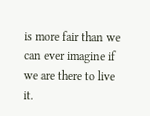is more fair than we can ever imagine if we are there to live it.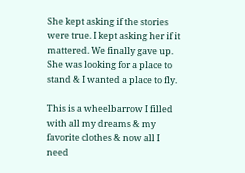She kept asking if the stories were true. I kept asking her if it mattered. We finally gave up. She was looking for a place to stand & I wanted a place to fly.

This is a wheelbarrow I filled with all my dreams & my favorite clothes & now all I need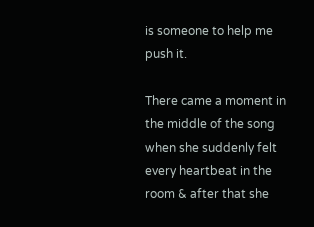is someone to help me push it.

There came a moment in the middle of the song when she suddenly felt every heartbeat in the room & after that she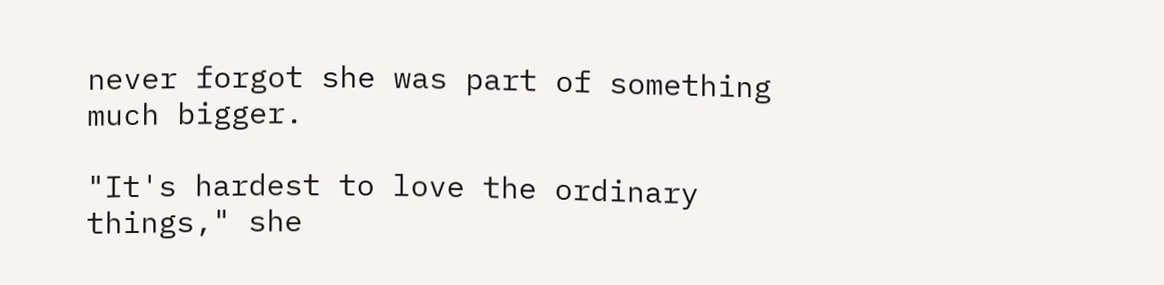never forgot she was part of something much bigger.

"It's hardest to love the ordinary things," she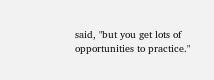said, "but you get lots of opportunities to practice."